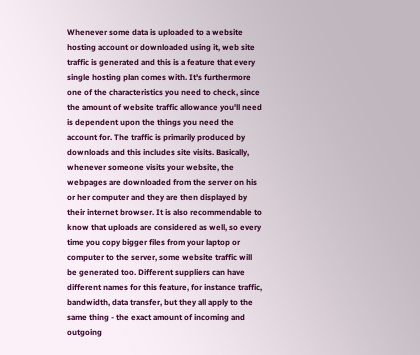Whenever some data is uploaded to a website hosting account or downloaded using it, web site traffic is generated and this is a feature that every single hosting plan comes with. It's furthermore one of the characteristics you need to check, since the amount of website traffic allowance you'll need is dependent upon the things you need the account for. The traffic is primarily produced by downloads and this includes site visits. Basically, whenever someone visits your website, the webpages are downloaded from the server on his or her computer and they are then displayed by their internet browser. It is also recommendable to know that uploads are considered as well, so every time you copy bigger files from your laptop or computer to the server, some website traffic will be generated too. Different suppliers can have different names for this feature, for instance traffic, bandwidth, data transfer, but they all apply to the same thing - the exact amount of incoming and outgoing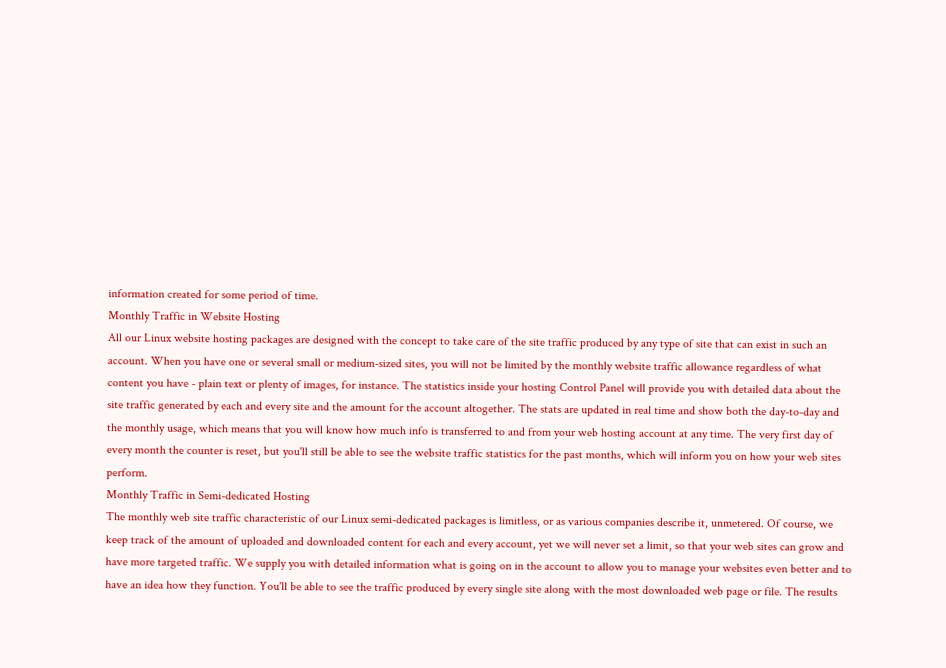information created for some period of time.
Monthly Traffic in Website Hosting
All our Linux website hosting packages are designed with the concept to take care of the site traffic produced by any type of site that can exist in such an account. When you have one or several small or medium-sized sites, you will not be limited by the monthly website traffic allowance regardless of what content you have - plain text or plenty of images, for instance. The statistics inside your hosting Control Panel will provide you with detailed data about the site traffic generated by each and every site and the amount for the account altogether. The stats are updated in real time and show both the day-to-day and the monthly usage, which means that you will know how much info is transferred to and from your web hosting account at any time. The very first day of every month the counter is reset, but you'll still be able to see the website traffic statistics for the past months, which will inform you on how your web sites perform.
Monthly Traffic in Semi-dedicated Hosting
The monthly web site traffic characteristic of our Linux semi-dedicated packages is limitless, or as various companies describe it, unmetered. Of course, we keep track of the amount of uploaded and downloaded content for each and every account, yet we will never set a limit, so that your web sites can grow and have more targeted traffic. We supply you with detailed information what is going on in the account to allow you to manage your websites even better and to have an idea how they function. You'll be able to see the traffic produced by every single site along with the most downloaded web page or file. The results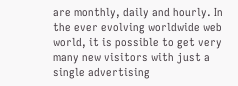are monthly, daily and hourly. In the ever evolving worldwide web world, it is possible to get very many new visitors with just a single advertising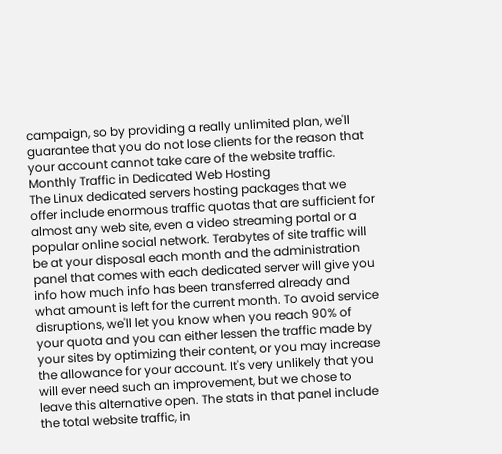campaign, so by providing a really unlimited plan, we'll guarantee that you do not lose clients for the reason that your account cannot take care of the website traffic.
Monthly Traffic in Dedicated Web Hosting
The Linux dedicated servers hosting packages that we offer include enormous traffic quotas that are sufficient for almost any web site, even a video streaming portal or a popular online social network. Terabytes of site traffic will be at your disposal each month and the administration panel that comes with each dedicated server will give you info how much info has been transferred already and what amount is left for the current month. To avoid service disruptions, we'll let you know when you reach 90% of your quota and you can either lessen the traffic made by your sites by optimizing their content, or you may increase the allowance for your account. It's very unlikely that you will ever need such an improvement, but we chose to leave this alternative open. The stats in that panel include the total website traffic, in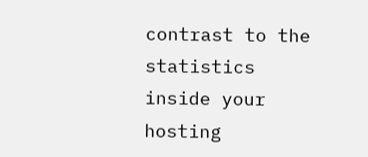contrast to the statistics inside your hosting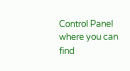Control Panel where you can find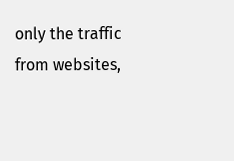only the traffic from websites,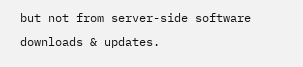but not from server-side software downloads & updates.